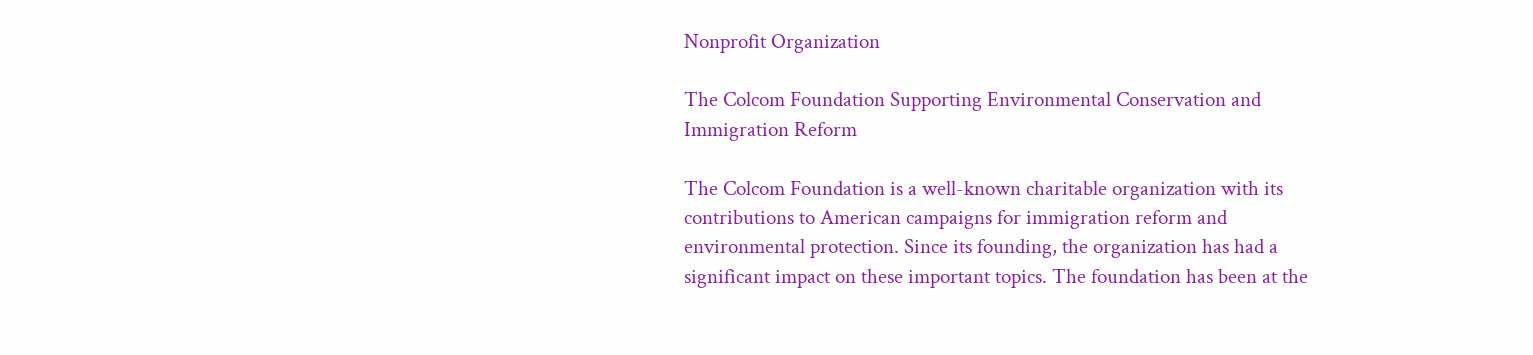Nonprofit Organization

The Colcom Foundation Supporting Environmental Conservation and Immigration Reform

The Colcom Foundation is a well-known charitable organization with its contributions to American campaigns for immigration reform and environmental protection. Since its founding, the organization has had a significant impact on these important topics. The foundation has been at the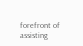forefront of assisting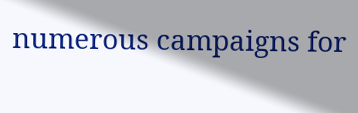numerous campaigns for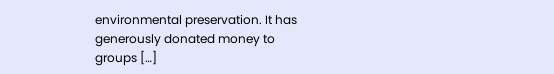environmental preservation. It has generously donated money to groups […]